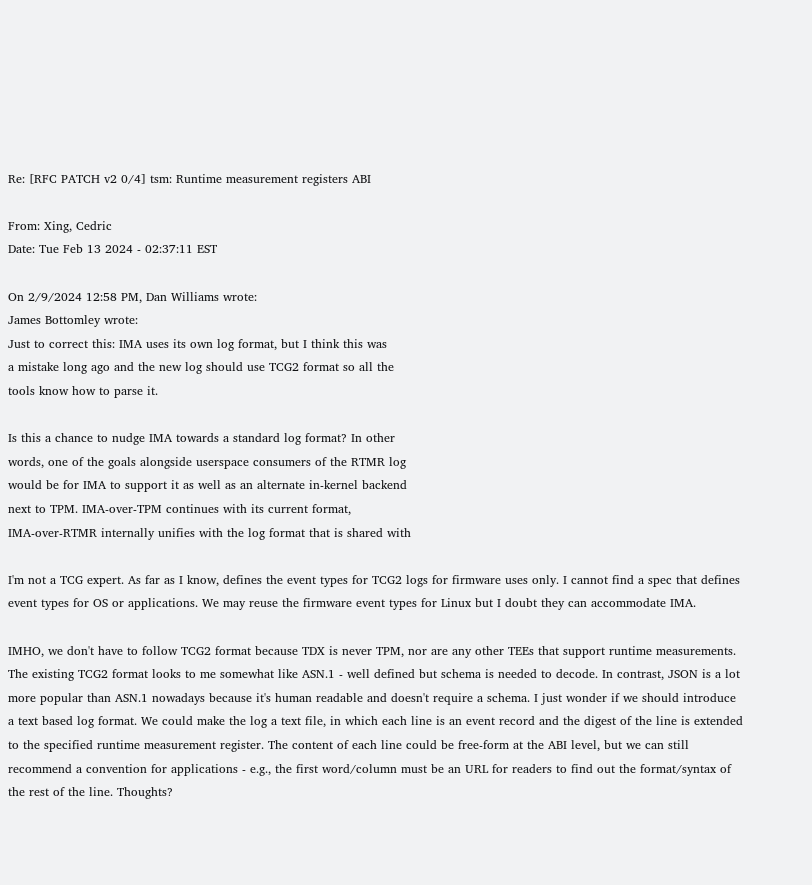Re: [RFC PATCH v2 0/4] tsm: Runtime measurement registers ABI

From: Xing, Cedric
Date: Tue Feb 13 2024 - 02:37:11 EST

On 2/9/2024 12:58 PM, Dan Williams wrote:
James Bottomley wrote:
Just to correct this: IMA uses its own log format, but I think this was
a mistake long ago and the new log should use TCG2 format so all the
tools know how to parse it.

Is this a chance to nudge IMA towards a standard log format? In other
words, one of the goals alongside userspace consumers of the RTMR log
would be for IMA to support it as well as an alternate in-kernel backend
next to TPM. IMA-over-TPM continues with its current format,
IMA-over-RTMR internally unifies with the log format that is shared with

I'm not a TCG expert. As far as I know, defines the event types for TCG2 logs for firmware uses only. I cannot find a spec that defines event types for OS or applications. We may reuse the firmware event types for Linux but I doubt they can accommodate IMA.

IMHO, we don't have to follow TCG2 format because TDX is never TPM, nor are any other TEEs that support runtime measurements. The existing TCG2 format looks to me somewhat like ASN.1 - well defined but schema is needed to decode. In contrast, JSON is a lot more popular than ASN.1 nowadays because it's human readable and doesn't require a schema. I just wonder if we should introduce a text based log format. We could make the log a text file, in which each line is an event record and the digest of the line is extended to the specified runtime measurement register. The content of each line could be free-form at the ABI level, but we can still recommend a convention for applications - e.g., the first word/column must be an URL for readers to find out the format/syntax of the rest of the line. Thoughts?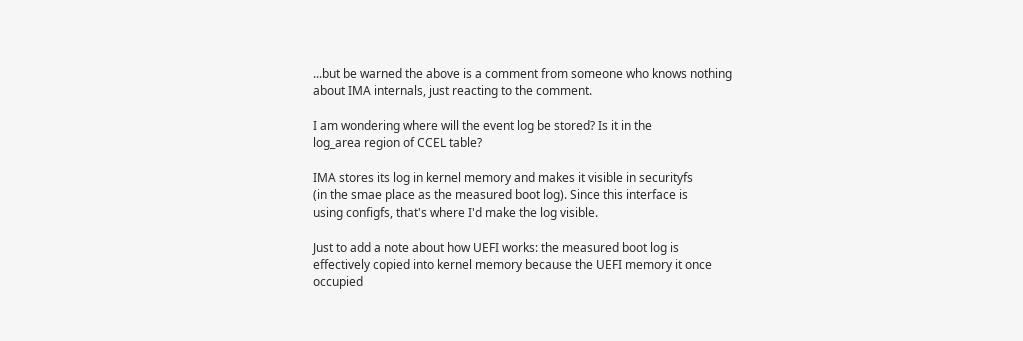...but be warned the above is a comment from someone who knows nothing
about IMA internals, just reacting to the comment.

I am wondering where will the event log be stored? Is it in the
log_area region of CCEL table?

IMA stores its log in kernel memory and makes it visible in securityfs
(in the smae place as the measured boot log). Since this interface is
using configfs, that's where I'd make the log visible.

Just to add a note about how UEFI works: the measured boot log is
effectively copied into kernel memory because the UEFI memory it once
occupied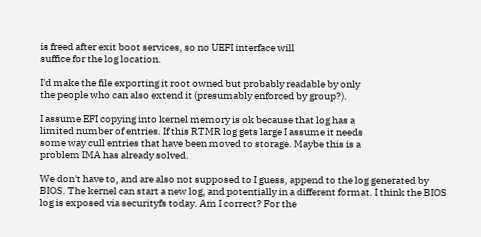is freed after exit boot services, so no UEFI interface will
suffice for the log location.

I'd make the file exporting it root owned but probably readable by only
the people who can also extend it (presumably enforced by group?).

I assume EFI copying into kernel memory is ok because that log has a
limited number of entries. If this RTMR log gets large I assume it needs
some way cull entries that have been moved to storage. Maybe this is a
problem IMA has already solved.

We don't have to, and are also not supposed to I guess, append to the log generated by BIOS. The kernel can start a new log, and potentially in a different format. I think the BIOS log is exposed via securityfs today. Am I correct? For the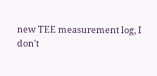new TEE measurement log, I don't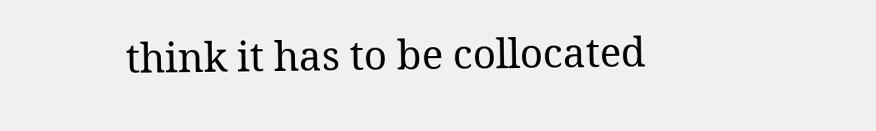think it has to be collocated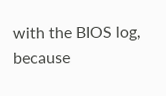with the BIOS log, because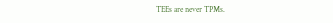TEEs are never TPMs.